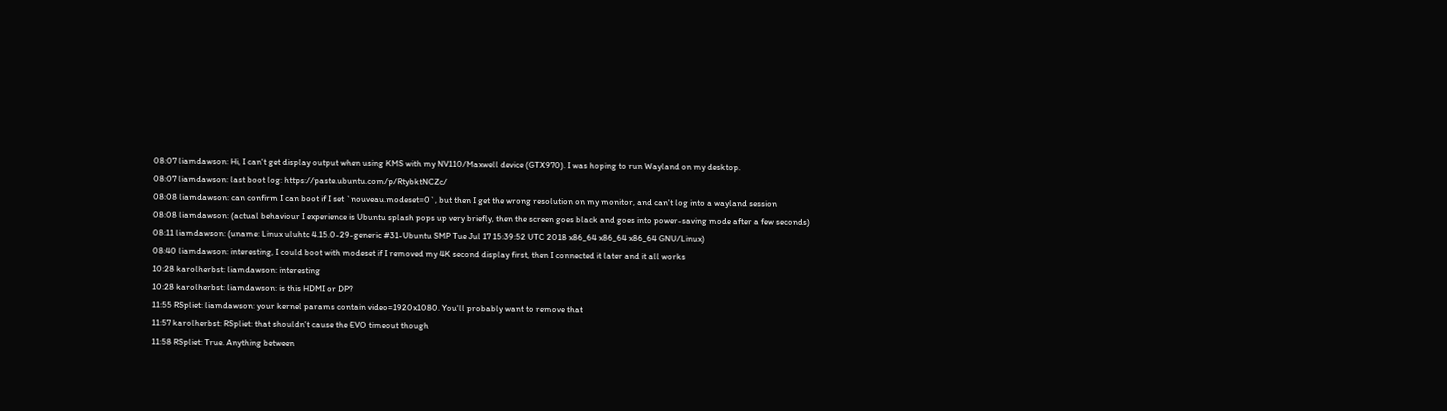08:07 liamdawson: Hi, I can't get display output when using KMS with my NV110/Maxwell device (GTX970). I was hoping to run Wayland on my desktop.
08:07 liamdawson: last boot log: https://paste.ubuntu.com/p/RtybktNCZc/
08:08 liamdawson: can confirm I can boot if I set `nouveau.modeset=0`, but then I get the wrong resolution on my monitor, and can't log into a wayland session
08:08 liamdawson: (actual behaviour I experience is Ubuntu splash pops up very briefly, then the screen goes black and goes into power-saving mode after a few seconds)
08:11 liamdawson: (uname: Linux uluhtc 4.15.0-29-generic #31-Ubuntu SMP Tue Jul 17 15:39:52 UTC 2018 x86_64 x86_64 x86_64 GNU/Linux)
08:40 liamdawson: interesting, I could boot with modeset if I removed my 4K second display first, then I connected it later and it all works
10:28 karolherbst: liamdawson: interesting
10:28 karolherbst: liamdawson: is this HDMI or DP?
11:55 RSpliet: liamdawson: your kernel params contain video=1920x1080. You'll probably want to remove that
11:57 karolherbst: RSpliet: that shouldn't cause the EVO timeout though
11:58 RSpliet: True. Anything between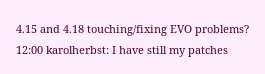4.15 and 4.18 touching/fixing EVO problems?
12:00 karolherbst: I have still my patches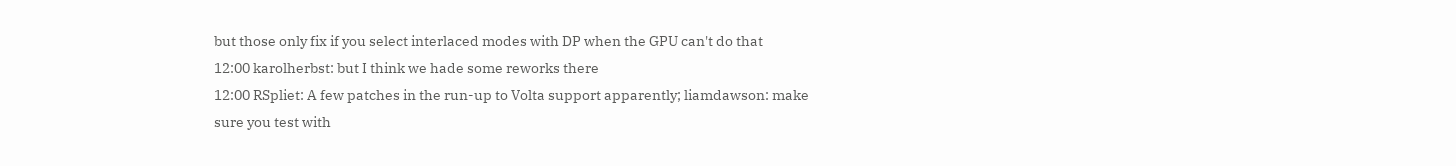but those only fix if you select interlaced modes with DP when the GPU can't do that
12:00 karolherbst: but I think we hade some reworks there
12:00 RSpliet: A few patches in the run-up to Volta support apparently; liamdawson: make sure you test with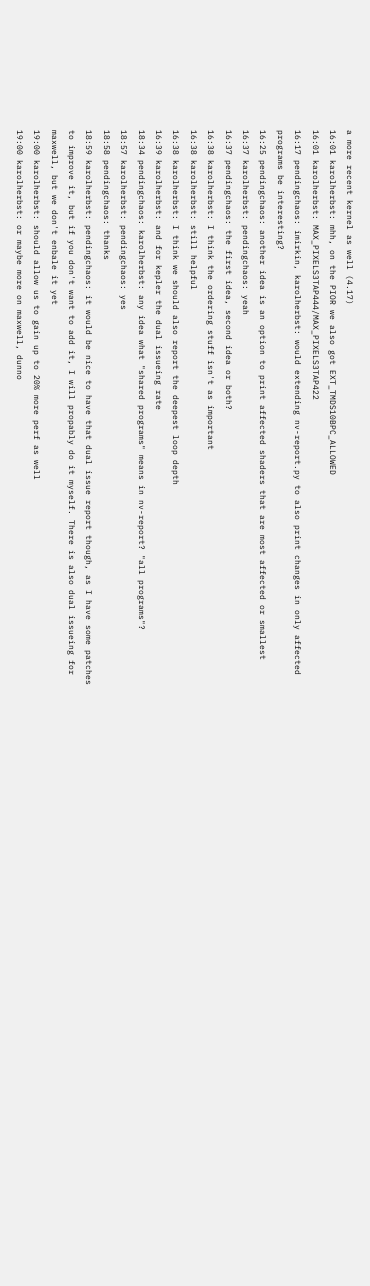a more recent kernel as well (4.17)
16:01 karolherbst: mhh, on the PIOR we also got EXT_TMDS10BPC_ALLOWED
16:01 karolherbst: MAX_PIXELS3TAP444/MAX_PIXELS3TAP422
16:17 pendingchaos: imirkin, karolherbst: would extending nv-report.py to also print changes in only affected programs be interesting?
16:25 pendingchaos: another idea is an option to print affected shaders that are most affected or smallest
16:37 karolherbst: pendingchaos: yeah
16:37 pendingchaos: the first idea, second idea or both?
16:38 karolherbst: I think the ordering stuff isn't as important
16:38 karolherbst: still helpful
16:38 karolherbst: I think we should also report the deepest loop depth
16:39 karolherbst: and for kepler the dual issueing rate
18:34 pendingchaos: karolherbst: any idea what "shared programs" means in nv-report? "all programs"?
18:57 karolherbst: pendingchaos: yes
18:58 pendingchaos: thanks
18:59 karolherbst: pendingchaos: it would be nice to have that dual issue report though, as I have some patches to improve it, but if you don't want to add it, I will propably do it myself. There is also dual issueing for maxwell, but we don't enbale it yet
19:00 karolherbst: should allow us to gain up to 20% more perf as well
19:00 karolherbst: or maybe more on maxwell, dunno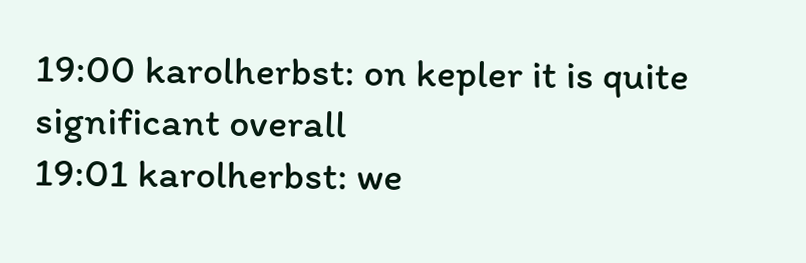19:00 karolherbst: on kepler it is quite significant overall
19:01 karolherbst: we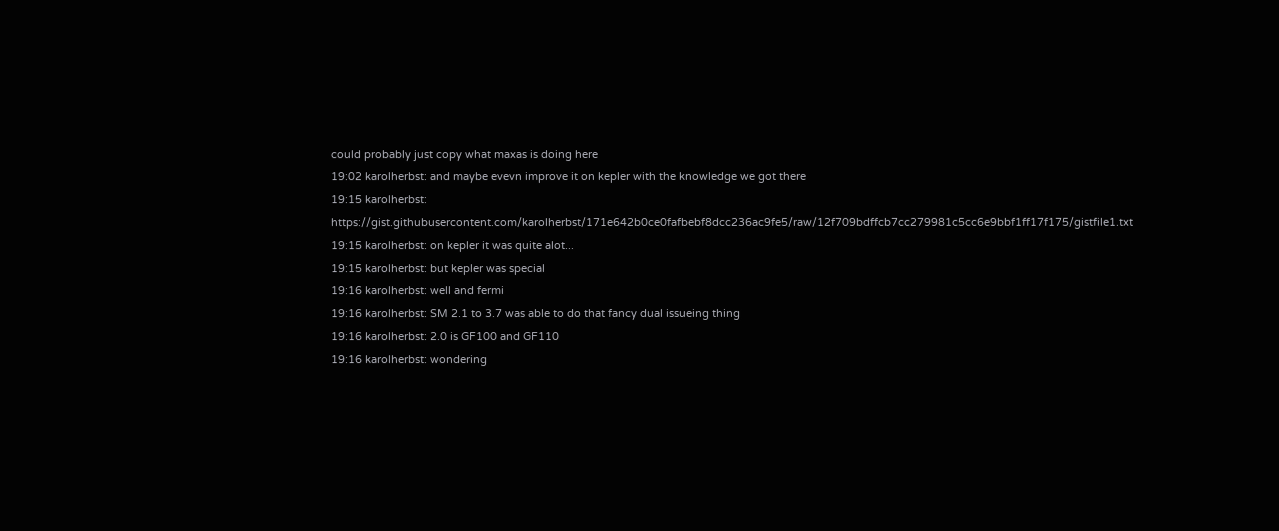could probably just copy what maxas is doing here
19:02 karolherbst: and maybe evevn improve it on kepler with the knowledge we got there
19:15 karolherbst: https://gist.githubusercontent.com/karolherbst/171e642b0ce0fafbebf8dcc236ac9fe5/raw/12f709bdffcb7cc279981c5cc6e9bbf1ff17f175/gistfile1.txt
19:15 karolherbst: on kepler it was quite alot...
19:15 karolherbst: but kepler was special
19:16 karolherbst: well and fermi
19:16 karolherbst: SM 2.1 to 3.7 was able to do that fancy dual issueing thing
19:16 karolherbst: 2.0 is GF100 and GF110
19:16 karolherbst: wondering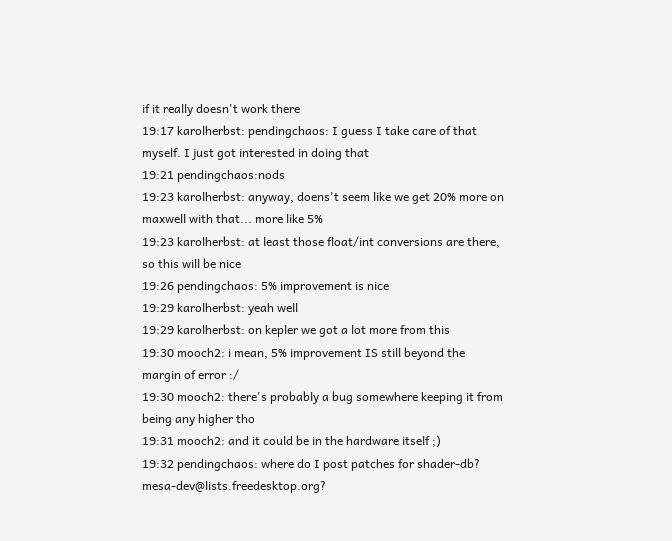if it really doesn't work there
19:17 karolherbst: pendingchaos: I guess I take care of that myself. I just got interested in doing that
19:21 pendingchaos:nods
19:23 karolherbst: anyway, doens't seem like we get 20% more on maxwell with that... more like 5%
19:23 karolherbst: at least those float/int conversions are there, so this will be nice
19:26 pendingchaos: 5% improvement is nice
19:29 karolherbst: yeah well
19:29 karolherbst: on kepler we got a lot more from this
19:30 mooch2: i mean, 5% improvement IS still beyond the margin of error :/
19:30 mooch2: there's probably a bug somewhere keeping it from being any higher tho
19:31 mooch2: and it could be in the hardware itself ;)
19:32 pendingchaos: where do I post patches for shader-db? mesa-dev@lists.freedesktop.org?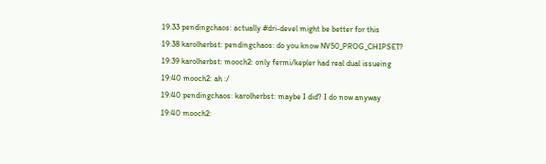19:33 pendingchaos: actually #dri-devel might be better for this
19:38 karolherbst: pendingchaos: do you know NV50_PROG_CHIPSET?
19:39 karolherbst: mooch2: only fermi/kepler had real dual issueing
19:40 mooch2: ah :/
19:40 pendingchaos: karolherbst: maybe I did? I do now anyway
19:40 mooch2: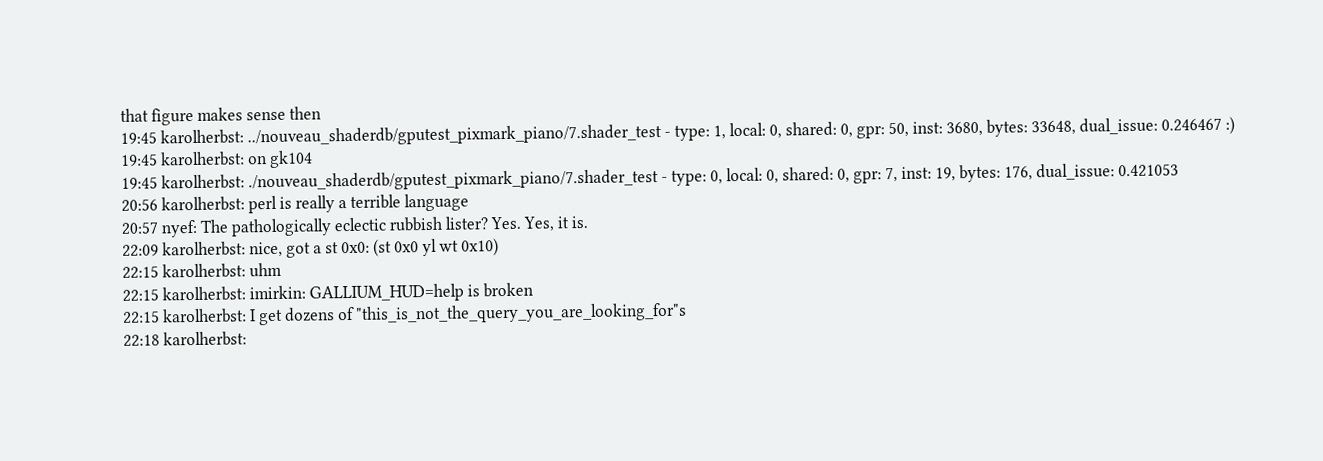that figure makes sense then
19:45 karolherbst: ../nouveau_shaderdb/gputest_pixmark_piano/7.shader_test - type: 1, local: 0, shared: 0, gpr: 50, inst: 3680, bytes: 33648, dual_issue: 0.246467 :)
19:45 karolherbst: on gk104
19:45 karolherbst: ./nouveau_shaderdb/gputest_pixmark_piano/7.shader_test - type: 0, local: 0, shared: 0, gpr: 7, inst: 19, bytes: 176, dual_issue: 0.421053
20:56 karolherbst: perl is really a terrible language
20:57 nyef: The pathologically eclectic rubbish lister? Yes. Yes, it is.
22:09 karolherbst: nice, got a st 0x0: (st 0x0 yl wt 0x10)
22:15 karolherbst: uhm
22:15 karolherbst: imirkin: GALLIUM_HUD=help is broken
22:15 karolherbst: I get dozens of "this_is_not_the_query_you_are_looking_for"s
22:18 karolherbst: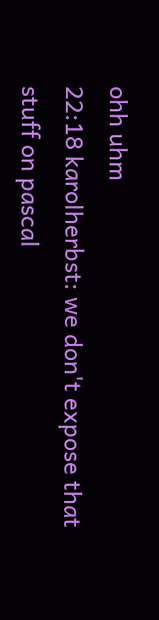ohh uhm
22:18 karolherbst: we don't expose that stuff on pascal